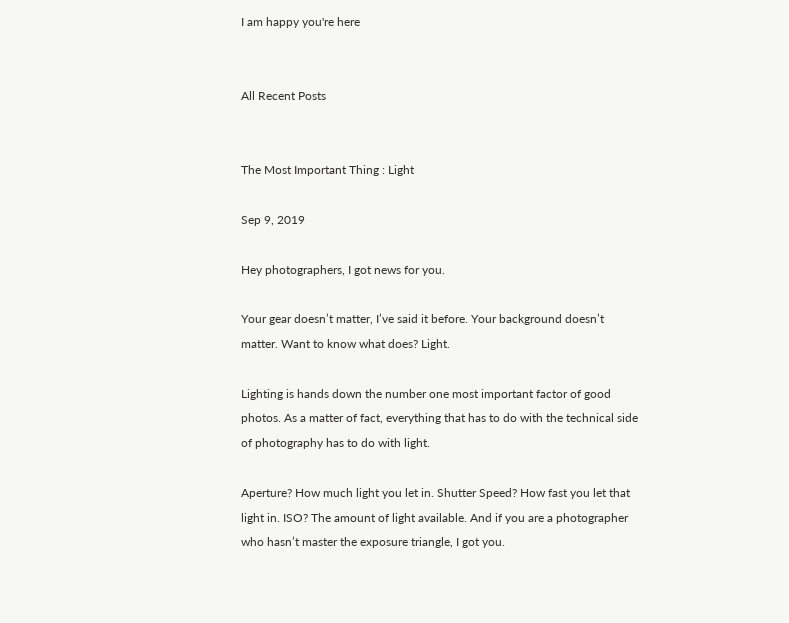I am happy you're here


All Recent Posts


The Most Important Thing : Light

Sep 9, 2019

Hey photographers, I got news for you.

Your gear doesn’t matter, I’ve said it before. Your background doesn’t matter. Want to know what does? Light.

Lighting is hands down the number one most important factor of good photos. As a matter of fact, everything that has to do with the technical side of photography has to do with light.

Aperture? How much light you let in. Shutter Speed? How fast you let that light in. ISO? The amount of light available. And if you are a photographer who hasn’t master the exposure triangle, I got you.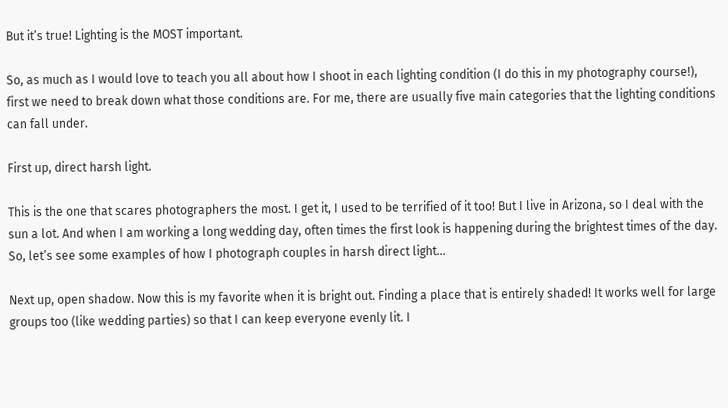But it’s true! Lighting is the MOST important.

So, as much as I would love to teach you all about how I shoot in each lighting condition (I do this in my photography course!), first we need to break down what those conditions are. For me, there are usually five main categories that the lighting conditions can fall under.

First up, direct harsh light.

This is the one that scares photographers the most. I get it, I used to be terrified of it too! But I live in Arizona, so I deal with the sun a lot. And when I am working a long wedding day, often times the first look is happening during the brightest times of the day. So, let’s see some examples of how I photograph couples in harsh direct light…

Next up, open shadow. Now this is my favorite when it is bright out. Finding a place that is entirely shaded! It works well for large groups too (like wedding parties) so that I can keep everyone evenly lit. I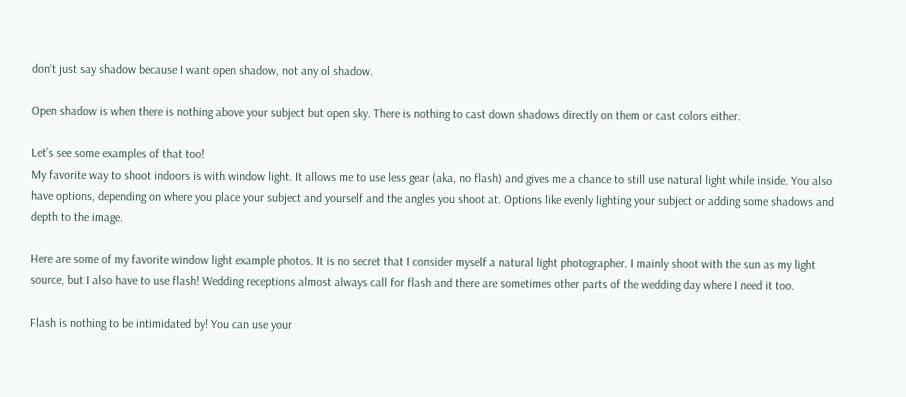don’t just say shadow because I want open shadow, not any ol shadow.

Open shadow is when there is nothing above your subject but open sky. There is nothing to cast down shadows directly on them or cast colors either.

Let’s see some examples of that too!
My favorite way to shoot indoors is with window light. It allows me to use less gear (aka, no flash) and gives me a chance to still use natural light while inside. You also have options, depending on where you place your subject and yourself and the angles you shoot at. Options like evenly lighting your subject or adding some shadows and depth to the image.

Here are some of my favorite window light example photos. It is no secret that I consider myself a natural light photographer. I mainly shoot with the sun as my light source, but I also have to use flash! Wedding receptions almost always call for flash and there are sometimes other parts of the wedding day where I need it too.

Flash is nothing to be intimidated by! You can use your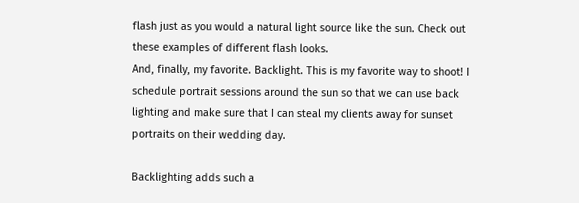flash just as you would a natural light source like the sun. Check out these examples of different flash looks.
And, finally, my favorite. Backlight. This is my favorite way to shoot! I schedule portrait sessions around the sun so that we can use back lighting and make sure that I can steal my clients away for sunset portraits on their wedding day.

Backlighting adds such a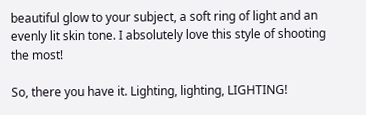beautiful glow to your subject, a soft ring of light and an evenly lit skin tone. I absolutely love this style of shooting the most!

So, there you have it. Lighting, lighting, LIGHTING!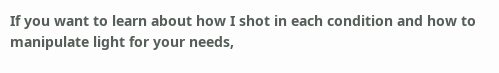If you want to learn about how I shot in each condition and how to manipulate light for your needs,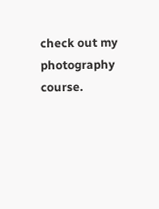check out my photography course.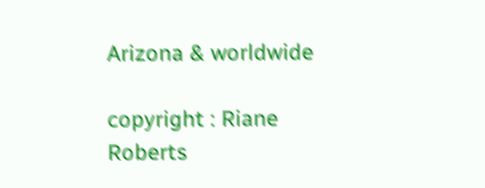Arizona & worldwide

copyright : Riane Roberts